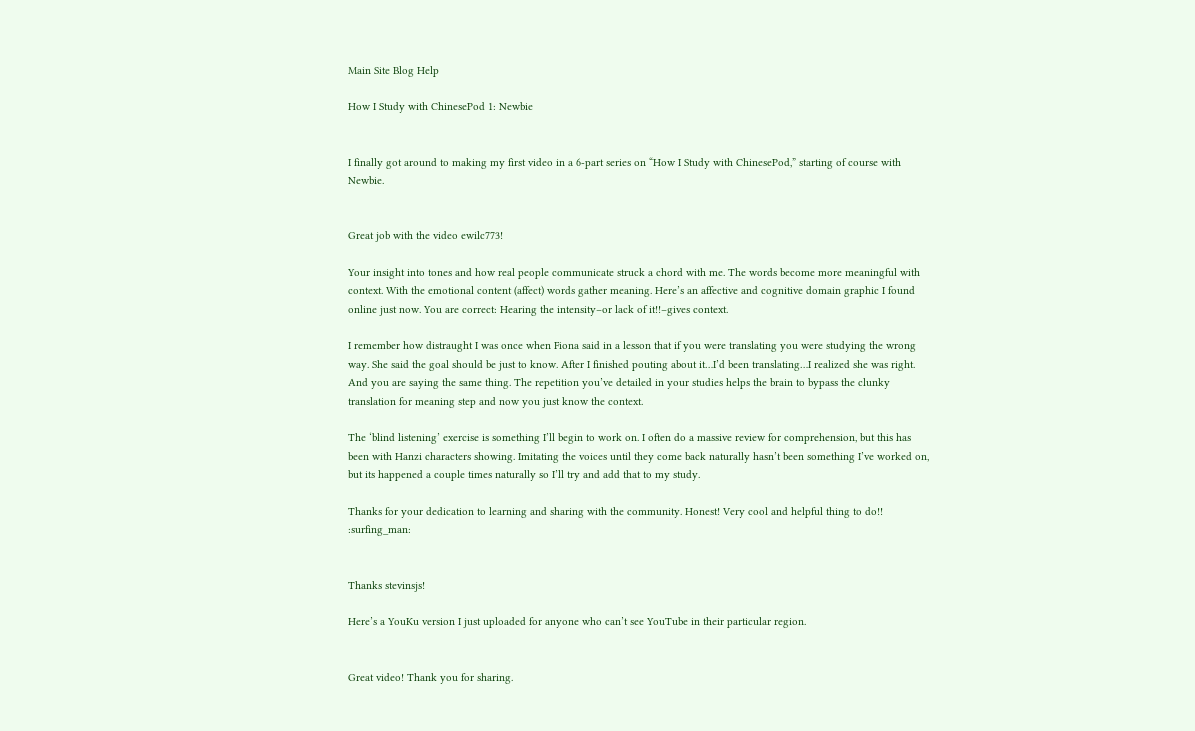Main Site Blog Help

How I Study with ChinesePod 1: Newbie


I finally got around to making my first video in a 6-part series on “How I Study with ChinesePod,” starting of course with Newbie.


Great job with the video ewilc773!

Your insight into tones and how real people communicate struck a chord with me. The words become more meaningful with context. With the emotional content (affect) words gather meaning. Here’s an affective and cognitive domain graphic I found online just now. You are correct: Hearing the intensity–or lack of it!!–gives context.

I remember how distraught I was once when Fiona said in a lesson that if you were translating you were studying the wrong way. She said the goal should be just to know. After I finished pouting about it…I’d been translating…I realized she was right. And you are saying the same thing. The repetition you’ve detailed in your studies helps the brain to bypass the clunky translation for meaning step and now you just know the context.

The ‘blind listening’ exercise is something I’ll begin to work on. I often do a massive review for comprehension, but this has been with Hanzi characters showing. Imitating the voices until they come back naturally hasn’t been something I’ve worked on, but its happened a couple times naturally so I’ll try and add that to my study.

Thanks for your dedication to learning and sharing with the community. Honest! Very cool and helpful thing to do!! :surfing_man:


Thanks stevinsjs!

Here’s a YouKu version I just uploaded for anyone who can’t see YouTube in their particular region.


Great video! Thank you for sharing.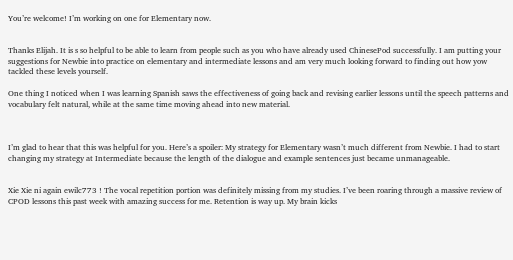You’re welcome! I’m working on one for Elementary now.


Thanks Elijah. It is s so helpful to be able to learn from people such as you who have already used ChinesePod successfully. I am putting your suggestions for Newbie into practice on elementary and intermediate lessons and am very much looking forward to finding out how yow tackled these levels yourself.

One thing I noticed when I was learning Spanish saws the effectiveness of going back and revising earlier lessons until the speech patterns and vocabulary felt natural, while at the same time moving ahead into new material.



I’m glad to hear that this was helpful for you. Here’s a spoiler: My strategy for Elementary wasn’t much different from Newbie. I had to start changing my strategy at Intermediate because the length of the dialogue and example sentences just became unmanageable.


Xie Xie ni again ewilc773 ! The vocal repetition portion was definitely missing from my studies. I’ve been roaring through a massive review of CPOD lessons this past week with amazing success for me. Retention is way up. My brain kicks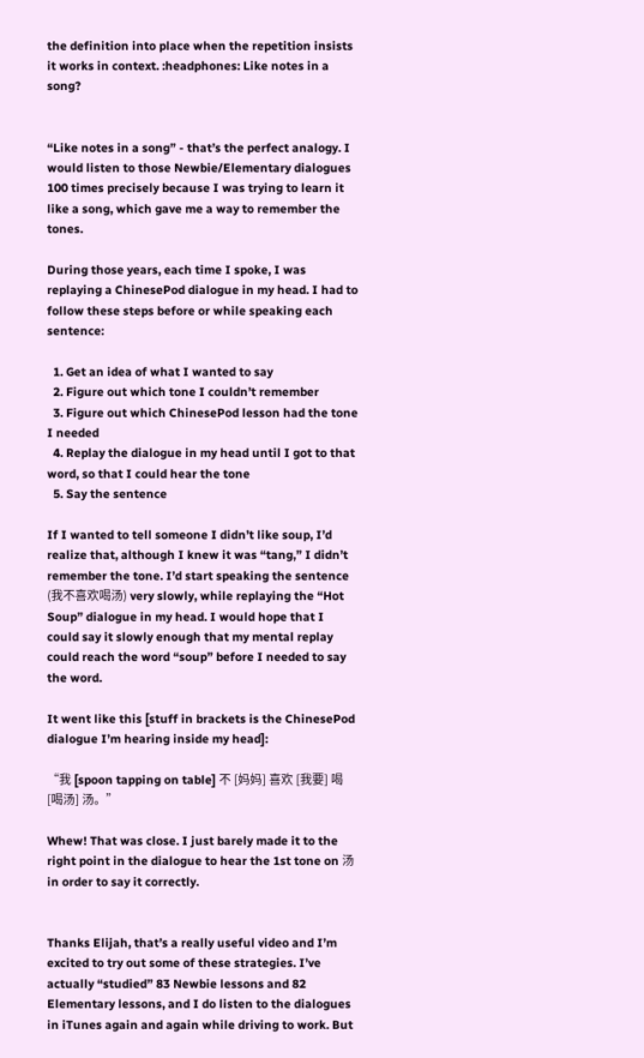the definition into place when the repetition insists it works in context. :headphones: Like notes in a song?


“Like notes in a song” - that’s the perfect analogy. I would listen to those Newbie/Elementary dialogues 100 times precisely because I was trying to learn it like a song, which gave me a way to remember the tones.

During those years, each time I spoke, I was replaying a ChinesePod dialogue in my head. I had to follow these steps before or while speaking each sentence:

  1. Get an idea of what I wanted to say
  2. Figure out which tone I couldn’t remember
  3. Figure out which ChinesePod lesson had the tone I needed
  4. Replay the dialogue in my head until I got to that word, so that I could hear the tone
  5. Say the sentence

If I wanted to tell someone I didn’t like soup, I’d realize that, although I knew it was “tang,” I didn’t remember the tone. I’d start speaking the sentence (我不喜欢喝汤) very slowly, while replaying the “Hot Soup” dialogue in my head. I would hope that I could say it slowly enough that my mental replay could reach the word “soup” before I needed to say the word.

It went like this [stuff in brackets is the ChinesePod dialogue I’m hearing inside my head]:

“我 [spoon tapping on table] 不 [妈妈] 喜欢 [我要] 喝 [喝汤] 汤。”

Whew! That was close. I just barely made it to the right point in the dialogue to hear the 1st tone on 汤 in order to say it correctly.


Thanks Elijah, that’s a really useful video and I’m excited to try out some of these strategies. I’ve actually “studied” 83 Newbie lessons and 82 Elementary lessons, and I do listen to the dialogues in iTunes again and again while driving to work. But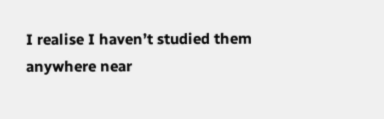I realise I haven’t studied them anywhere near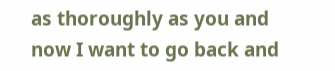as thoroughly as you and now I want to go back and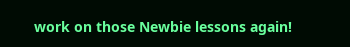work on those Newbie lessons again!